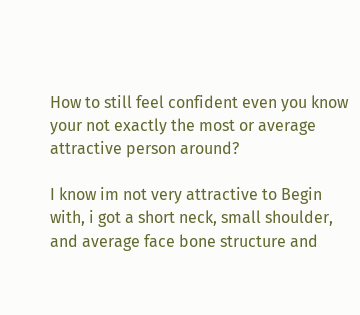How to still feel confident even you know your not exactly the most or average attractive person around?

I know im not very attractive to Begin with, i got a short neck, small shoulder, and average face bone structure and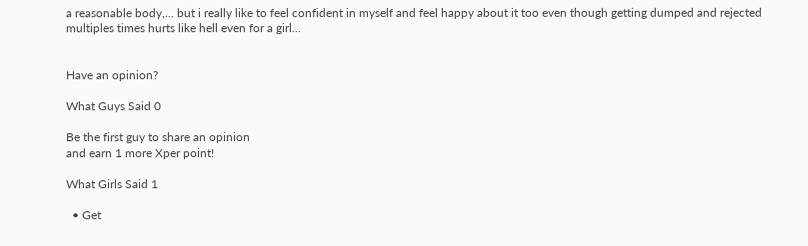a reasonable body,... but i really like to feel confident in myself and feel happy about it too even though getting dumped and rejected multiples times hurts like hell even for a girl...


Have an opinion?

What Guys Said 0

Be the first guy to share an opinion
and earn 1 more Xper point!

What Girls Said 1

  • Get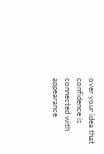over your idea that confidence is connected with appearance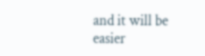and it will be easier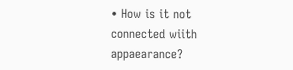• How is it not connected wiith appaearance?